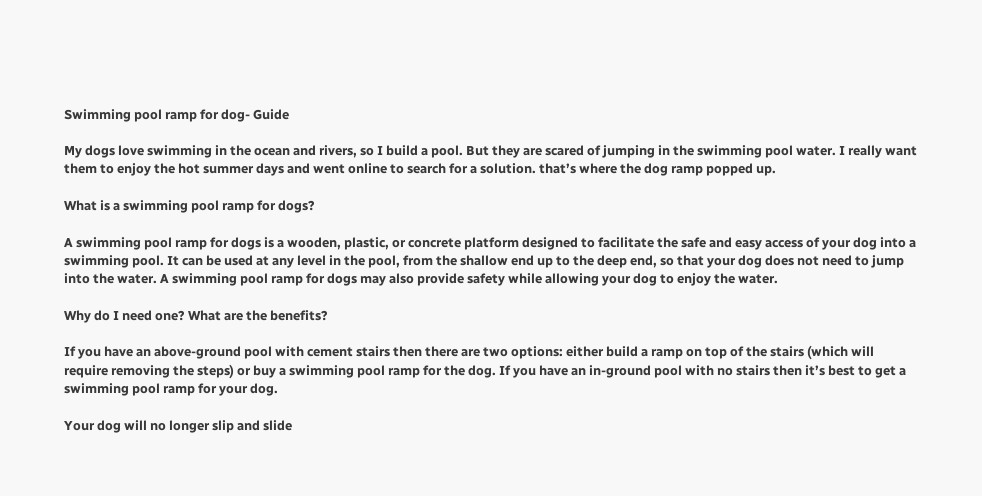Swimming pool ramp for dog- Guide

My dogs love swimming in the ocean and rivers, so I build a pool. But they are scared of jumping in the swimming pool water. I really want them to enjoy the hot summer days and went online to search for a solution. that’s where the dog ramp popped up.

What is a swimming pool ramp for dogs?

A swimming pool ramp for dogs is a wooden, plastic, or concrete platform designed to facilitate the safe and easy access of your dog into a swimming pool. It can be used at any level in the pool, from the shallow end up to the deep end, so that your dog does not need to jump into the water. A swimming pool ramp for dogs may also provide safety while allowing your dog to enjoy the water.

Why do I need one? What are the benefits?

If you have an above-ground pool with cement stairs then there are two options: either build a ramp on top of the stairs (which will require removing the steps) or buy a swimming pool ramp for the dog. If you have an in-ground pool with no stairs then it’s best to get a swimming pool ramp for your dog.

Your dog will no longer slip and slide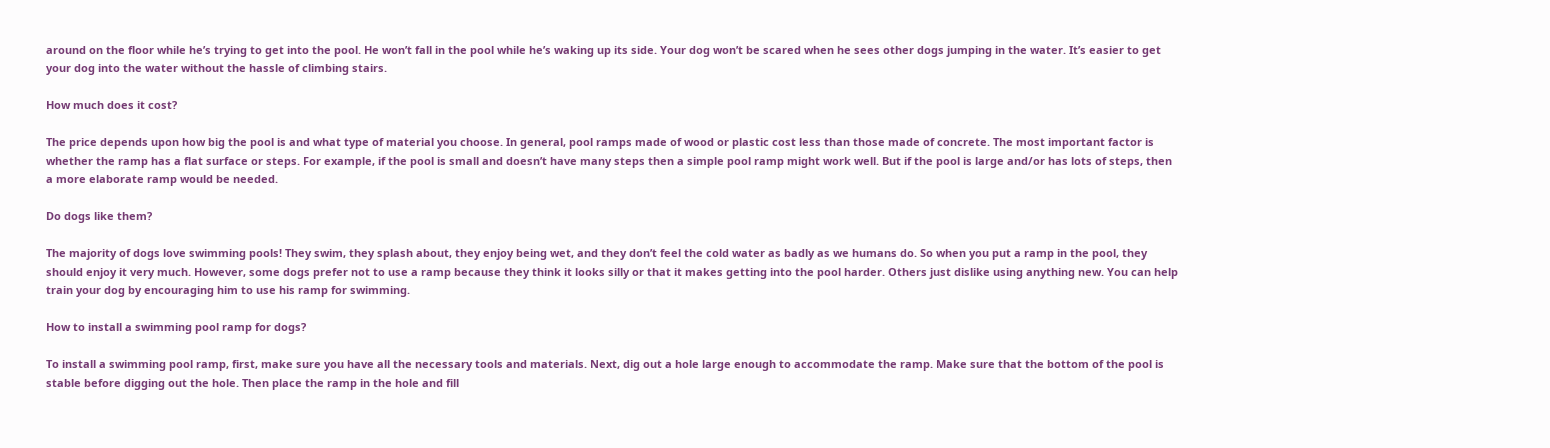around on the floor while he’s trying to get into the pool. He won’t fall in the pool while he’s waking up its side. Your dog won’t be scared when he sees other dogs jumping in the water. It’s easier to get your dog into the water without the hassle of climbing stairs.

How much does it cost?

The price depends upon how big the pool is and what type of material you choose. In general, pool ramps made of wood or plastic cost less than those made of concrete. The most important factor is whether the ramp has a flat surface or steps. For example, if the pool is small and doesn’t have many steps then a simple pool ramp might work well. But if the pool is large and/or has lots of steps, then a more elaborate ramp would be needed.

Do dogs like them?

The majority of dogs love swimming pools! They swim, they splash about, they enjoy being wet, and they don’t feel the cold water as badly as we humans do. So when you put a ramp in the pool, they should enjoy it very much. However, some dogs prefer not to use a ramp because they think it looks silly or that it makes getting into the pool harder. Others just dislike using anything new. You can help train your dog by encouraging him to use his ramp for swimming.

How to install a swimming pool ramp for dogs?

To install a swimming pool ramp, first, make sure you have all the necessary tools and materials. Next, dig out a hole large enough to accommodate the ramp. Make sure that the bottom of the pool is stable before digging out the hole. Then place the ramp in the hole and fill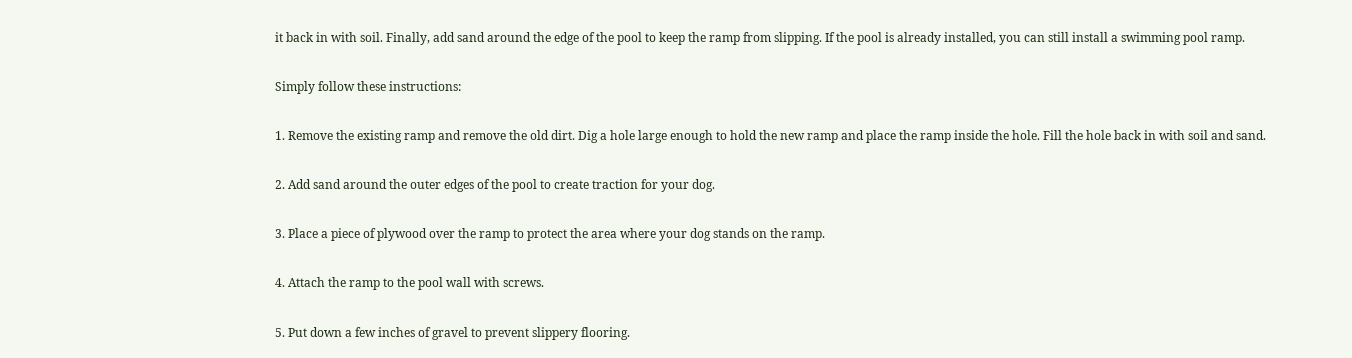it back in with soil. Finally, add sand around the edge of the pool to keep the ramp from slipping. If the pool is already installed, you can still install a swimming pool ramp.

Simply follow these instructions:

1. Remove the existing ramp and remove the old dirt. Dig a hole large enough to hold the new ramp and place the ramp inside the hole. Fill the hole back in with soil and sand.

2. Add sand around the outer edges of the pool to create traction for your dog.

3. Place a piece of plywood over the ramp to protect the area where your dog stands on the ramp.

4. Attach the ramp to the pool wall with screws.

5. Put down a few inches of gravel to prevent slippery flooring.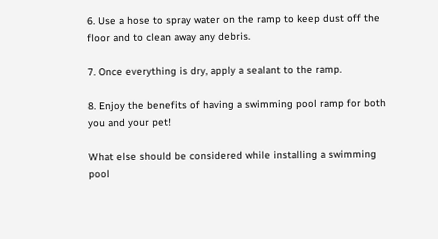6. Use a hose to spray water on the ramp to keep dust off the floor and to clean away any debris.

7. Once everything is dry, apply a sealant to the ramp.

8. Enjoy the benefits of having a swimming pool ramp for both you and your pet!

What else should be considered while installing a swimming pool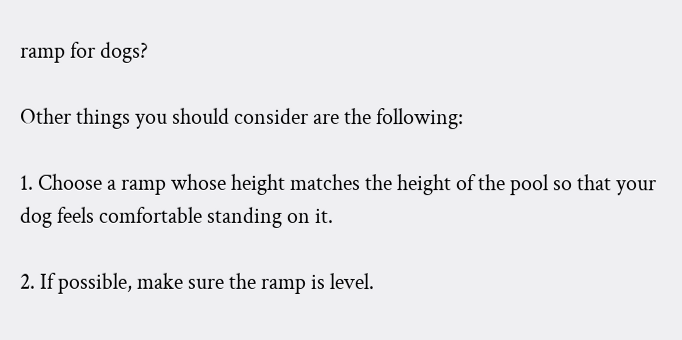ramp for dogs?

Other things you should consider are the following:

1. Choose a ramp whose height matches the height of the pool so that your dog feels comfortable standing on it.

2. If possible, make sure the ramp is level.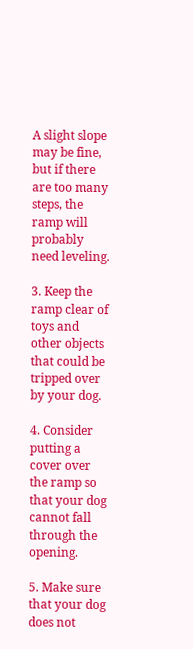A slight slope may be fine, but if there are too many steps, the ramp will probably need leveling.

3. Keep the ramp clear of toys and other objects that could be tripped over by your dog.

4. Consider putting a cover over the ramp so that your dog cannot fall through the opening.

5. Make sure that your dog does not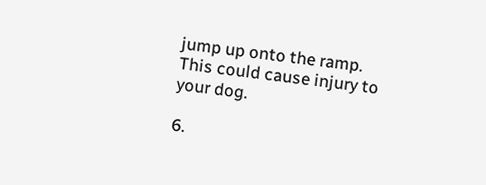jump up onto the ramp. This could cause injury to your dog.

6.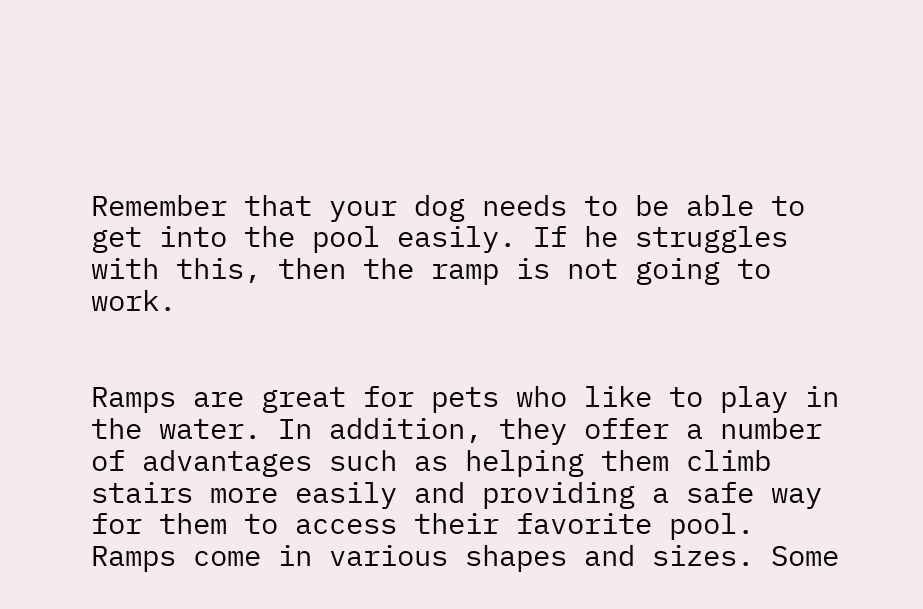Remember that your dog needs to be able to get into the pool easily. If he struggles with this, then the ramp is not going to work.


Ramps are great for pets who like to play in the water. In addition, they offer a number of advantages such as helping them climb stairs more easily and providing a safe way for them to access their favorite pool. Ramps come in various shapes and sizes. Some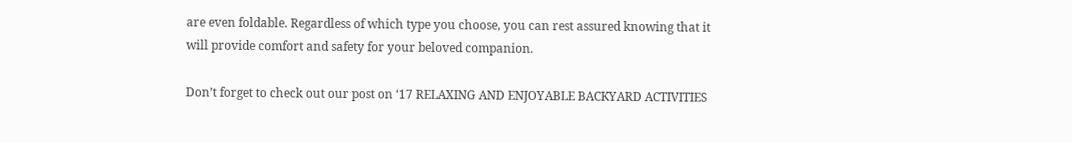are even foldable. Regardless of which type you choose, you can rest assured knowing that it will provide comfort and safety for your beloved companion.

Don’t forget to check out our post on ‘17 RELAXING AND ENJOYABLE BACKYARD ACTIVITIES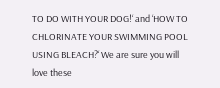TO DO WITH YOUR DOG!‘ and ‘HOW TO CHLORINATE YOUR SWIMMING POOL USING BLEACH?‘ We are sure you will love these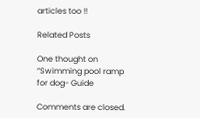articles too !!

Related Posts

One thought on “Swimming pool ramp for dog- Guide

Comments are closed.